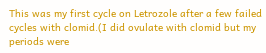This was my first cycle on Letrozole after a few failed cycles with clomid.(I did ovulate with clomid but my periods were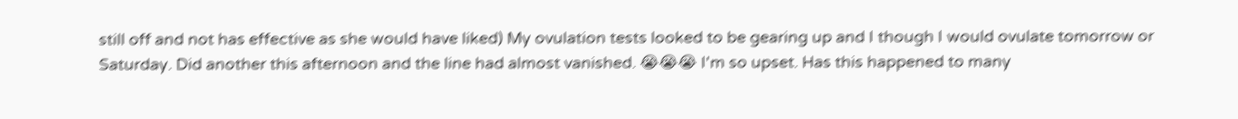still off and not has effective as she would have liked) My ovulation tests looked to be gearing up and I though I would ovulate tomorrow or Saturday. Did another this afternoon and the line had almost vanished. 😭😭😭 I'm so upset. Has this happened to many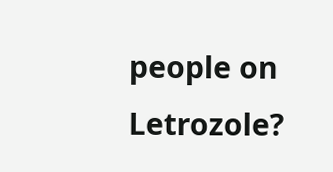people on Letrozole?